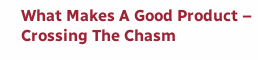What Makes A Good Product – Crossing The Chasm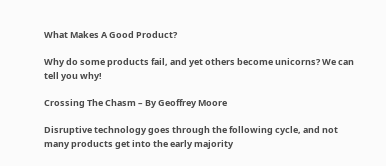What Makes A Good Product?

Why do some products fail, and yet others become unicorns? We can tell you why!

Crossing The Chasm – By Geoffrey Moore

Disruptive technology goes through the following cycle, and not many products get into the early majority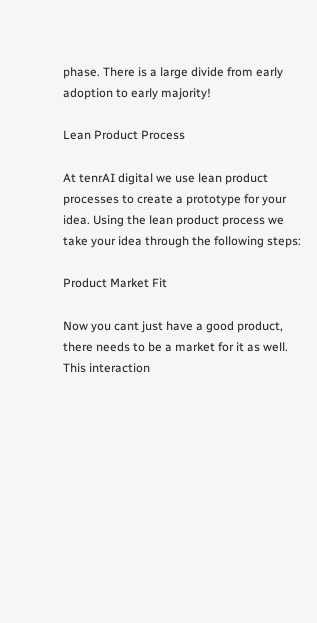phase. There is a large divide from early adoption to early majority!

Lean Product Process

At tenrAI digital we use lean product processes to create a prototype for your idea. Using the lean product process we take your idea through the following steps:

Product Market Fit

Now you cant just have a good product, there needs to be a market for it as well. This interaction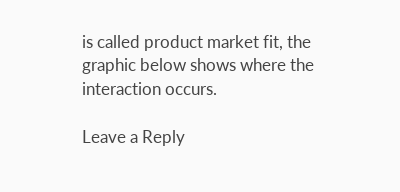is called product market fit, the graphic below shows where the interaction occurs.

Leave a Reply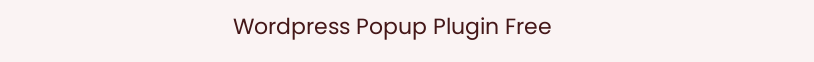Wordpress Popup Plugin Free